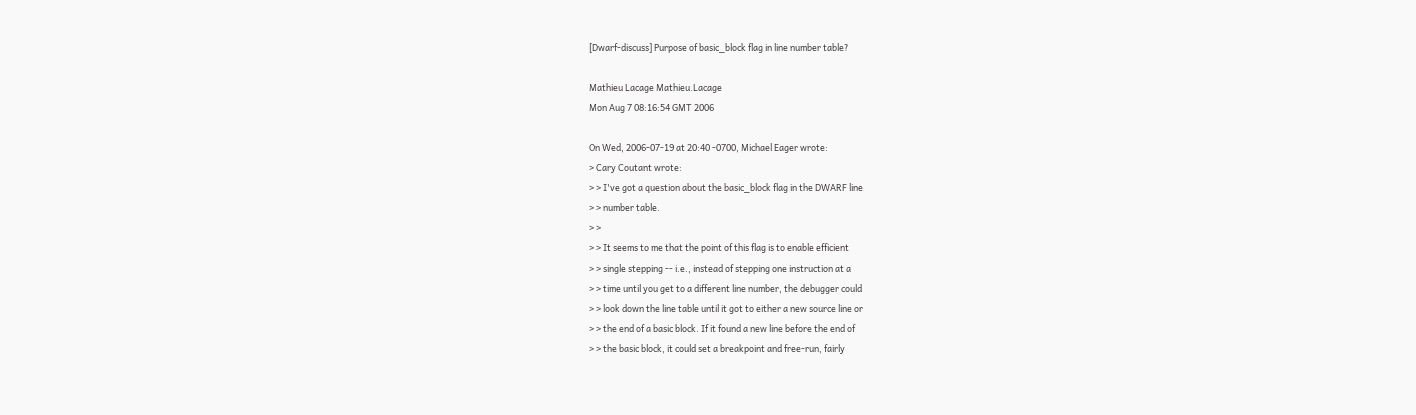[Dwarf-discuss] Purpose of basic_block flag in line number table?

Mathieu Lacage Mathieu.Lacage
Mon Aug 7 08:16:54 GMT 2006

On Wed, 2006-07-19 at 20:40 -0700, Michael Eager wrote:
> Cary Coutant wrote:
> > I've got a question about the basic_block flag in the DWARF line
> > number table.
> >
> > It seems to me that the point of this flag is to enable efficient
> > single stepping -- i.e., instead of stepping one instruction at a
> > time until you get to a different line number, the debugger could
> > look down the line table until it got to either a new source line or
> > the end of a basic block. If it found a new line before the end of
> > the basic block, it could set a breakpoint and free-run, fairly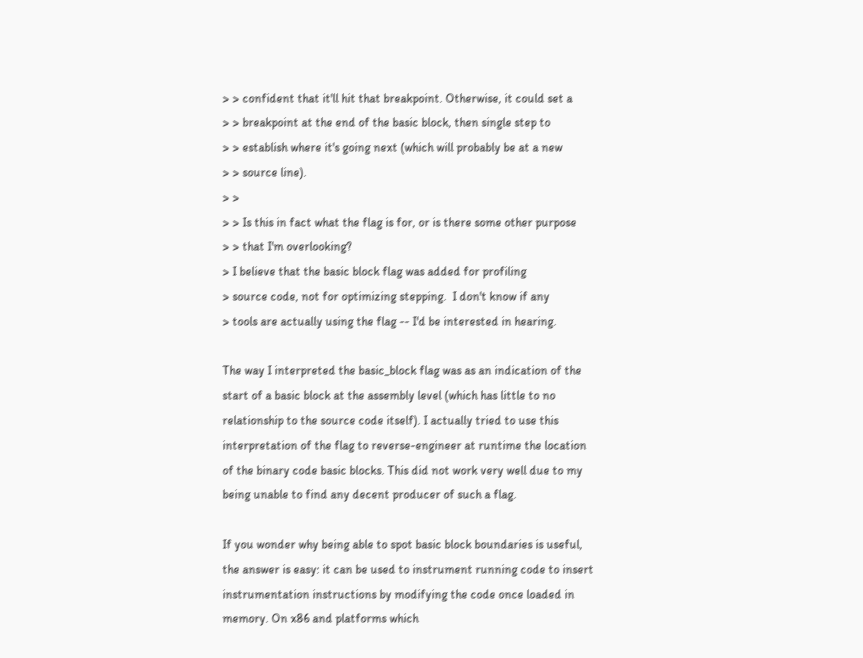> > confident that it'll hit that breakpoint. Otherwise, it could set a
> > breakpoint at the end of the basic block, then single step to
> > establish where it's going next (which will probably be at a new
> > source line).
> >
> > Is this in fact what the flag is for, or is there some other purpose
> > that I'm overlooking?
> I believe that the basic block flag was added for profiling
> source code, not for optimizing stepping.  I don't know if any
> tools are actually using the flag -- I'd be interested in hearing.

The way I interpreted the basic_block flag was as an indication of the
start of a basic block at the assembly level (which has little to no
relationship to the source code itself). I actually tried to use this
interpretation of the flag to reverse-engineer at runtime the location
of the binary code basic blocks. This did not work very well due to my
being unable to find any decent producer of such a flag.

If you wonder why being able to spot basic block boundaries is useful,
the answer is easy: it can be used to instrument running code to insert
instrumentation instructions by modifying the code once loaded in
memory. On x86 and platforms which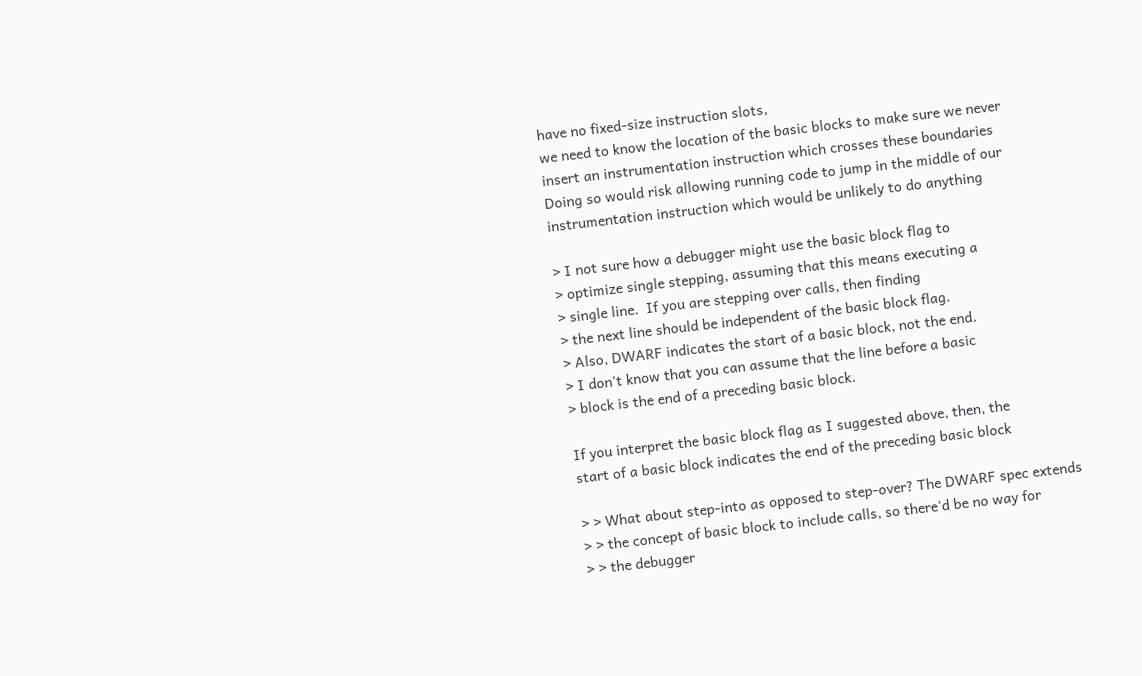have no fixed-size instruction slots,
we need to know the location of the basic blocks to make sure we never
insert an instrumentation instruction which crosses these boundaries
Doing so would risk allowing running code to jump in the middle of our
instrumentation instruction which would be unlikely to do anything

> I not sure how a debugger might use the basic block flag to
> optimize single stepping, assuming that this means executing a
> single line.  If you are stepping over calls, then finding
> the next line should be independent of the basic block flag.
> Also, DWARF indicates the start of a basic block, not the end.
> I don't know that you can assume that the line before a basic
> block is the end of a preceding basic block.

If you interpret the basic block flag as I suggested above, then, the
start of a basic block indicates the end of the preceding basic block

> > What about step-into as opposed to step-over? The DWARF spec extends
> > the concept of basic block to include calls, so there'd be no way for
> > the debugger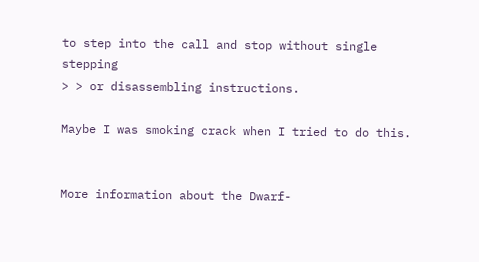to step into the call and stop without single stepping
> > or disassembling instructions.

Maybe I was smoking crack when I tried to do this.


More information about the Dwarf-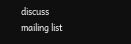discuss mailing list